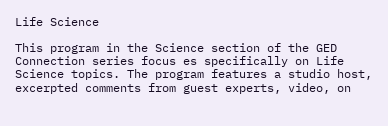Life Science

This program in the Science section of the GED Connection series focus es specifically on Life Science topics. The program features a studio host, excerpted comments from guest experts, video, on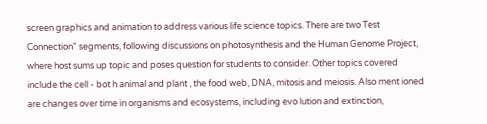screen graphics and animation to address various life science topics. There are two Test Connection" segments, following discussions on photosynthesis and the Human Genome Project, where host sums up topic and poses question for students to consider. Other topics covered include the cell - bot h animal and plant , the food web, DNA, mitosis and meiosis. Also ment ioned are changes over time in organisms and ecosystems, including evo lution and extinction,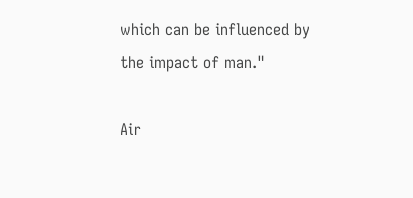which can be influenced by the impact of man."

Air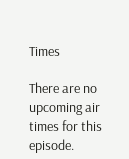Times

There are no upcoming air times for this episode.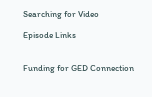Searching for Video

Episode Links


Funding for GED Connection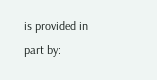is provided in part by: